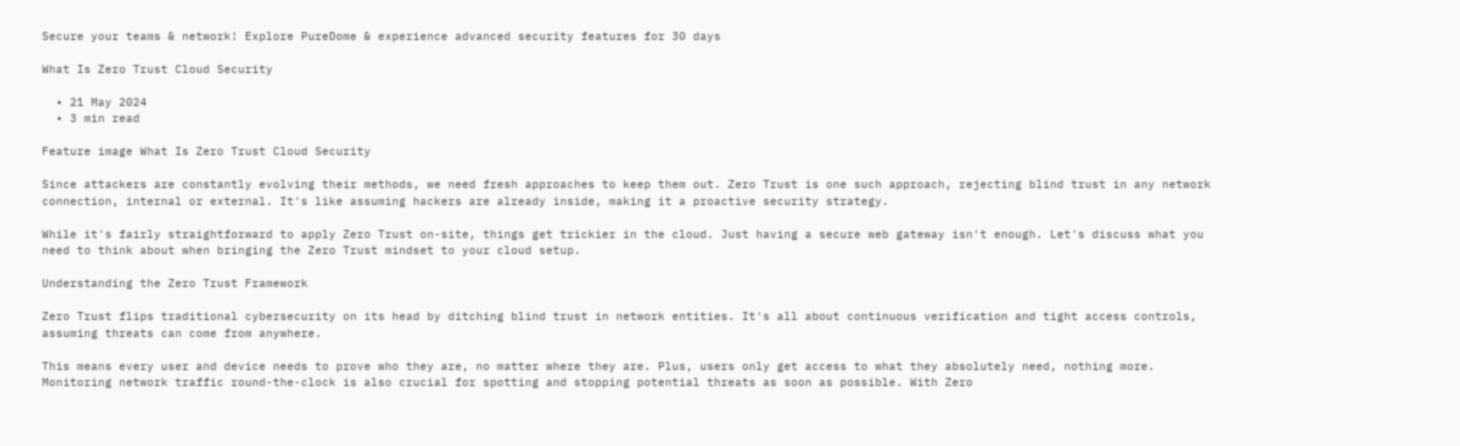Secure your teams & network! Explore PureDome & experience advanced security features for 30 days

What Is Zero Trust Cloud Security

  • 21 May 2024
  • 3 min read

Feature image What Is Zero Trust Cloud Security

Since attackers are constantly evolving their methods, we need fresh approaches to keep them out. Zero Trust is one such approach, rejecting blind trust in any network connection, internal or external. It's like assuming hackers are already inside, making it a proactive security strategy.

While it's fairly straightforward to apply Zero Trust on-site, things get trickier in the cloud. Just having a secure web gateway isn't enough. Let's discuss what you need to think about when bringing the Zero Trust mindset to your cloud setup.

Understanding the Zero Trust Framework

Zero Trust flips traditional cybersecurity on its head by ditching blind trust in network entities. It's all about continuous verification and tight access controls, assuming threats can come from anywhere.

This means every user and device needs to prove who they are, no matter where they are. Plus, users only get access to what they absolutely need, nothing more. Monitoring network traffic round-the-clock is also crucial for spotting and stopping potential threats as soon as possible. With Zero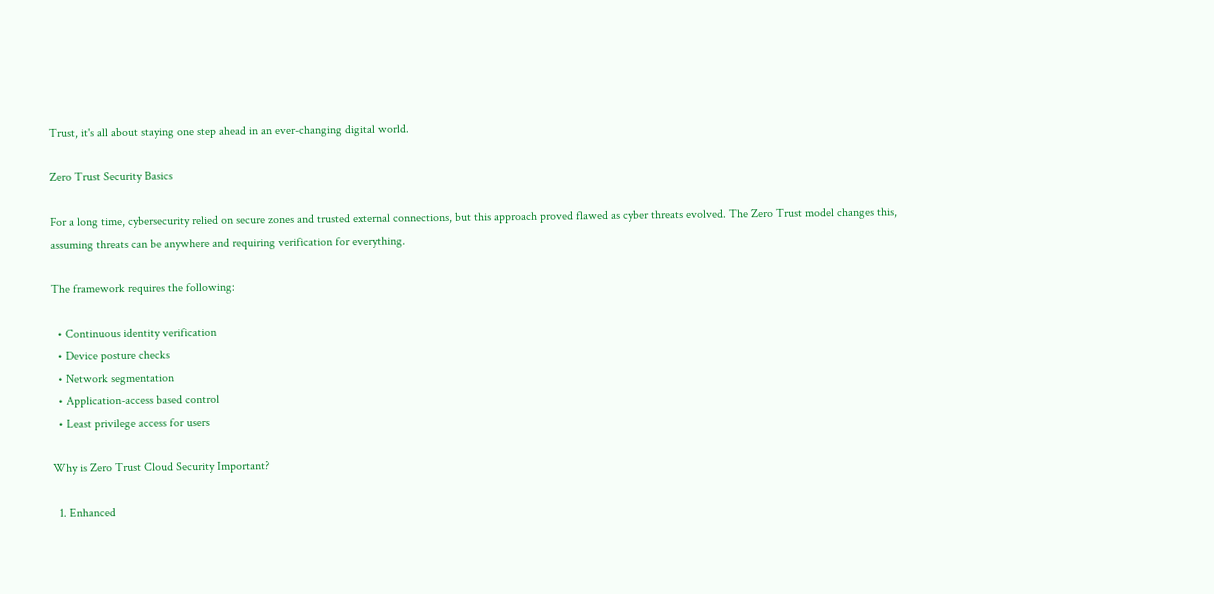Trust, it's all about staying one step ahead in an ever-changing digital world.

Zero Trust Security Basics

For a long time, cybersecurity relied on secure zones and trusted external connections, but this approach proved flawed as cyber threats evolved. The Zero Trust model changes this, assuming threats can be anywhere and requiring verification for everything.

The framework requires the following:

  • Continuous identity verification
  • Device posture checks
  • Network segmentation
  • Application-access based control
  • Least privilege access for users

Why is Zero Trust Cloud Security Important?

  1. Enhanced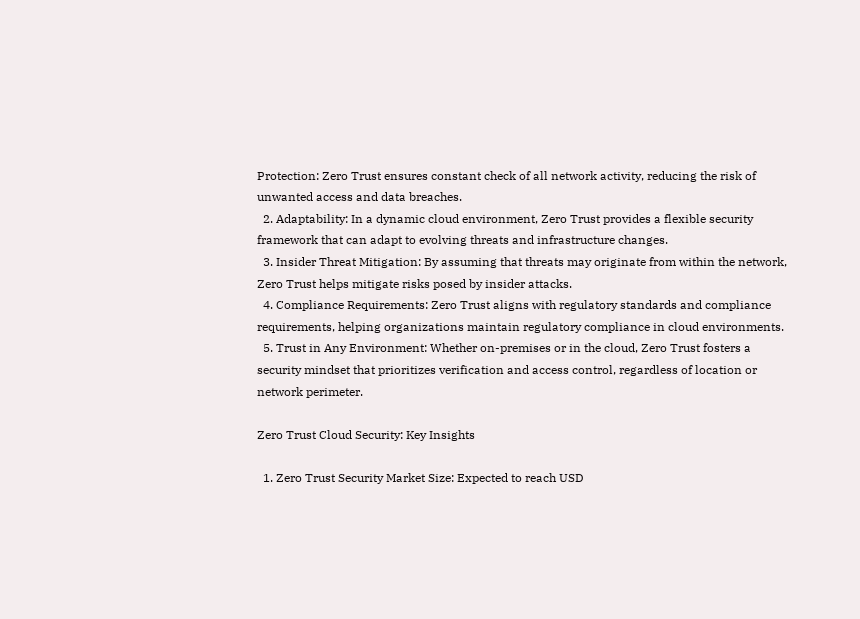Protection: Zero Trust ensures constant check of all network activity, reducing the risk of unwanted access and data breaches.
  2. Adaptability: In a dynamic cloud environment, Zero Trust provides a flexible security framework that can adapt to evolving threats and infrastructure changes.
  3. Insider Threat Mitigation: By assuming that threats may originate from within the network, Zero Trust helps mitigate risks posed by insider attacks.
  4. Compliance Requirements: Zero Trust aligns with regulatory standards and compliance requirements, helping organizations maintain regulatory compliance in cloud environments.
  5. Trust in Any Environment: Whether on-premises or in the cloud, Zero Trust fosters a security mindset that prioritizes verification and access control, regardless of location or network perimeter.

Zero Trust Cloud Security: Key Insights

  1. Zero Trust Security Market Size: Expected to reach USD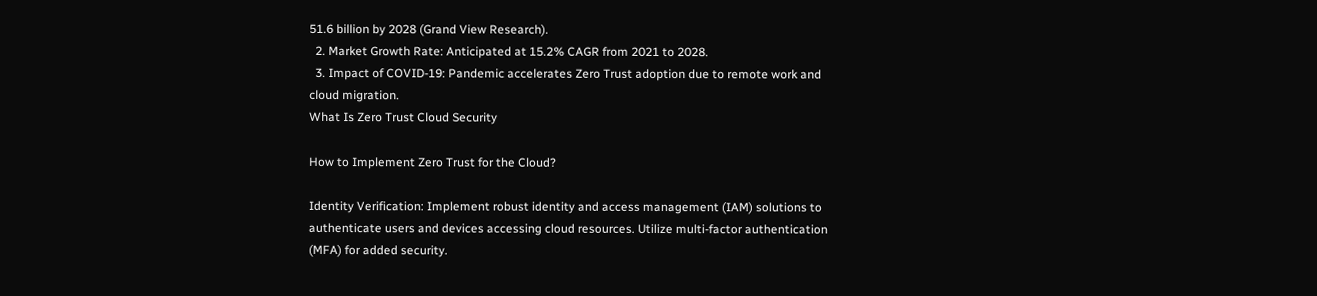51.6 billion by 2028 (Grand View Research).
  2. Market Growth Rate: Anticipated at 15.2% CAGR from 2021 to 2028.
  3. Impact of COVID-19: Pandemic accelerates Zero Trust adoption due to remote work and cloud migration.
What Is Zero Trust Cloud Security

How to Implement Zero Trust for the Cloud?

Identity Verification: Implement robust identity and access management (IAM) solutions to authenticate users and devices accessing cloud resources. Utilize multi-factor authentication (MFA) for added security.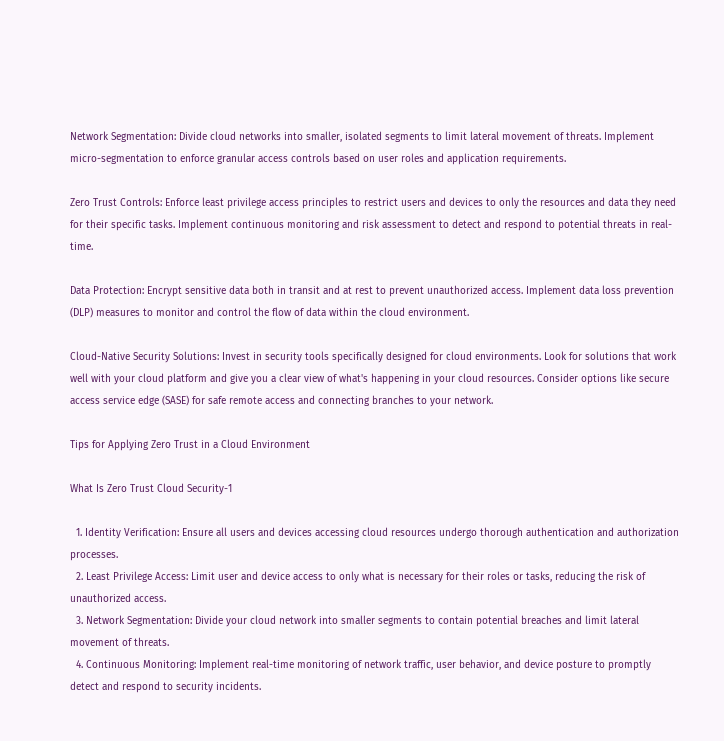Network Segmentation: Divide cloud networks into smaller, isolated segments to limit lateral movement of threats. Implement micro-segmentation to enforce granular access controls based on user roles and application requirements.

Zero Trust Controls: Enforce least privilege access principles to restrict users and devices to only the resources and data they need for their specific tasks. Implement continuous monitoring and risk assessment to detect and respond to potential threats in real-time.

Data Protection: Encrypt sensitive data both in transit and at rest to prevent unauthorized access. Implement data loss prevention (DLP) measures to monitor and control the flow of data within the cloud environment.

Cloud-Native Security Solutions: Invest in security tools specifically designed for cloud environments. Look for solutions that work well with your cloud platform and give you a clear view of what's happening in your cloud resources. Consider options like secure access service edge (SASE) for safe remote access and connecting branches to your network.

Tips for Applying Zero Trust in a Cloud Environment

What Is Zero Trust Cloud Security-1

  1. Identity Verification: Ensure all users and devices accessing cloud resources undergo thorough authentication and authorization processes.
  2. Least Privilege Access: Limit user and device access to only what is necessary for their roles or tasks, reducing the risk of unauthorized access.
  3. Network Segmentation: Divide your cloud network into smaller segments to contain potential breaches and limit lateral movement of threats.
  4. Continuous Monitoring: Implement real-time monitoring of network traffic, user behavior, and device posture to promptly detect and respond to security incidents.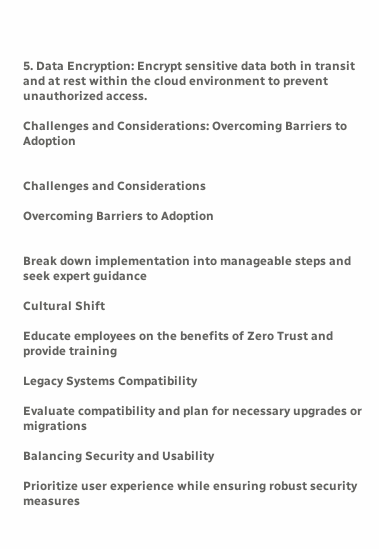5. Data Encryption: Encrypt sensitive data both in transit and at rest within the cloud environment to prevent unauthorized access.

Challenges and Considerations: Overcoming Barriers to Adoption


Challenges and Considerations

Overcoming Barriers to Adoption


Break down implementation into manageable steps and seek expert guidance

Cultural Shift

Educate employees on the benefits of Zero Trust and provide training

Legacy Systems Compatibility

Evaluate compatibility and plan for necessary upgrades or migrations

Balancing Security and Usability

Prioritize user experience while ensuring robust security measures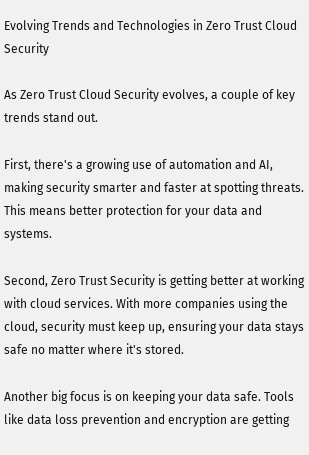Evolving Trends and Technologies in Zero Trust Cloud Security

As Zero Trust Cloud Security evolves, a couple of key trends stand out.

First, there's a growing use of automation and AI, making security smarter and faster at spotting threats. This means better protection for your data and systems.

Second, Zero Trust Security is getting better at working with cloud services. With more companies using the cloud, security must keep up, ensuring your data stays safe no matter where it's stored.

Another big focus is on keeping your data safe. Tools like data loss prevention and encryption are getting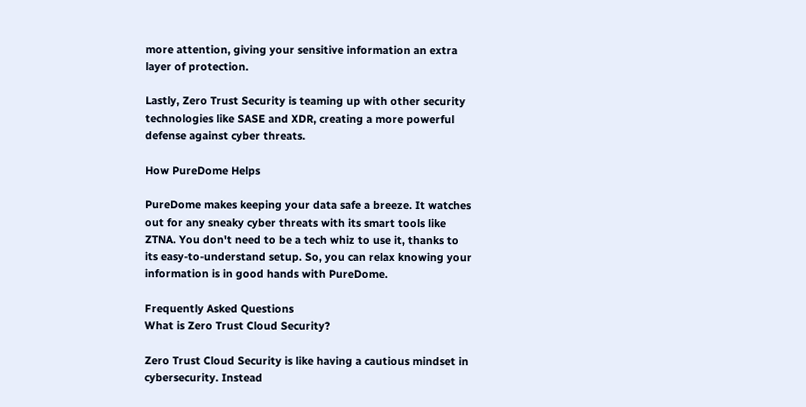more attention, giving your sensitive information an extra layer of protection.

Lastly, Zero Trust Security is teaming up with other security technologies like SASE and XDR, creating a more powerful defense against cyber threats.

How PureDome Helps

PureDome makes keeping your data safe a breeze. It watches out for any sneaky cyber threats with its smart tools like ZTNA. You don't need to be a tech whiz to use it, thanks to its easy-to-understand setup. So, you can relax knowing your information is in good hands with PureDome.

Frequently Asked Questions
What is Zero Trust Cloud Security?

Zero Trust Cloud Security is like having a cautious mindset in cybersecurity. Instead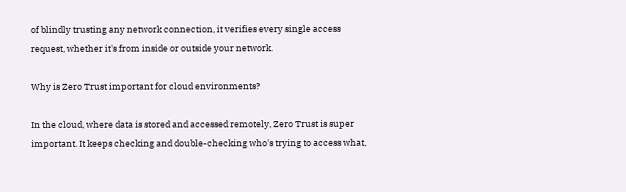of blindly trusting any network connection, it verifies every single access request, whether it's from inside or outside your network.

Why is Zero Trust important for cloud environments?

In the cloud, where data is stored and accessed remotely, Zero Trust is super important. It keeps checking and double-checking who's trying to access what,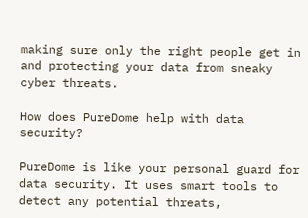making sure only the right people get in and protecting your data from sneaky cyber threats.

How does PureDome help with data security?

PureDome is like your personal guard for data security. It uses smart tools to detect any potential threats,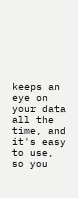keeps an eye on your data all the time, and it's easy to use, so you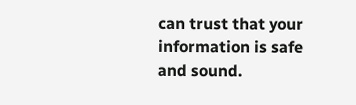can trust that your information is safe and sound.